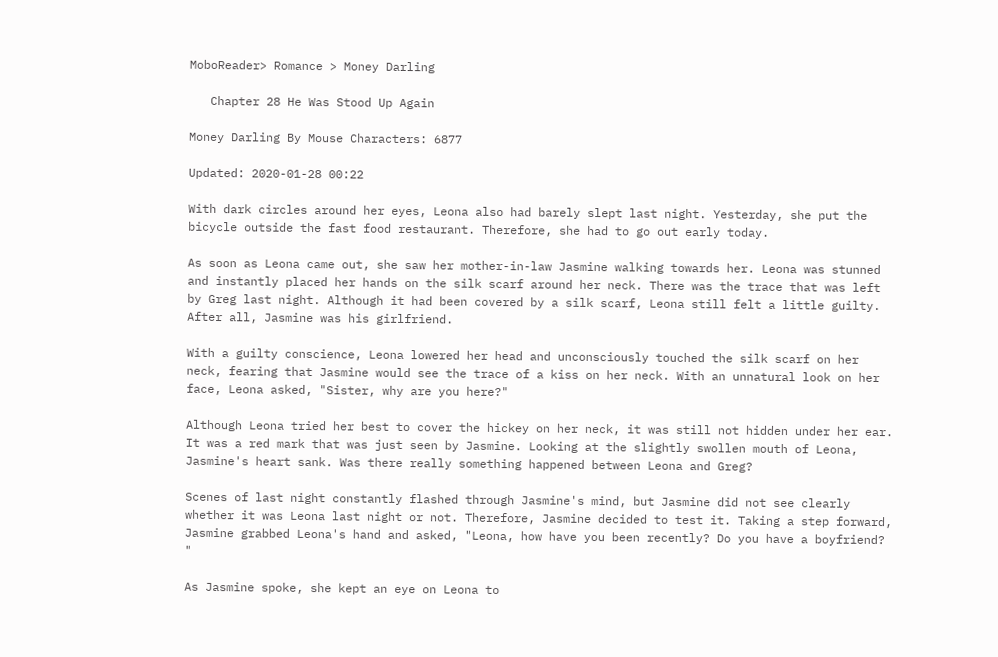MoboReader> Romance > Money Darling

   Chapter 28 He Was Stood Up Again

Money Darling By Mouse Characters: 6877

Updated: 2020-01-28 00:22

With dark circles around her eyes, Leona also had barely slept last night. Yesterday, she put the bicycle outside the fast food restaurant. Therefore, she had to go out early today.

As soon as Leona came out, she saw her mother-in-law Jasmine walking towards her. Leona was stunned and instantly placed her hands on the silk scarf around her neck. There was the trace that was left by Greg last night. Although it had been covered by a silk scarf, Leona still felt a little guilty. After all, Jasmine was his girlfriend.

With a guilty conscience, Leona lowered her head and unconsciously touched the silk scarf on her neck, fearing that Jasmine would see the trace of a kiss on her neck. With an unnatural look on her face, Leona asked, "Sister, why are you here?"

Although Leona tried her best to cover the hickey on her neck, it was still not hidden under her ear. It was a red mark that was just seen by Jasmine. Looking at the slightly swollen mouth of Leona, Jasmine's heart sank. Was there really something happened between Leona and Greg?

Scenes of last night constantly flashed through Jasmine's mind, but Jasmine did not see clearly whether it was Leona last night or not. Therefore, Jasmine decided to test it. Taking a step forward, Jasmine grabbed Leona's hand and asked, "Leona, how have you been recently? Do you have a boyfriend? "

As Jasmine spoke, she kept an eye on Leona to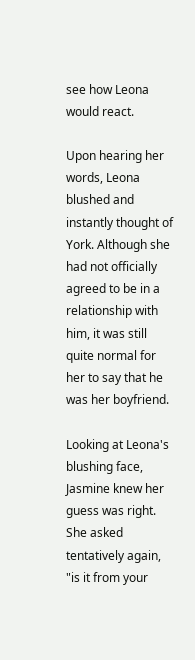see how Leona would react.

Upon hearing her words, Leona blushed and instantly thought of York. Although she had not officially agreed to be in a relationship with him, it was still quite normal for her to say that he was her boyfriend.

Looking at Leona's blushing face, Jasmine knew her guess was right. She asked tentatively again, "is it from your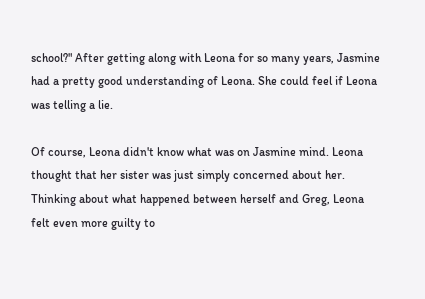school?" After getting along with Leona for so many years, Jasmine had a pretty good understanding of Leona. She could feel if Leona was telling a lie.

Of course, Leona didn't know what was on Jasmine mind. Leona thought that her sister was just simply concerned about her. Thinking about what happened between herself and Greg, Leona felt even more guilty to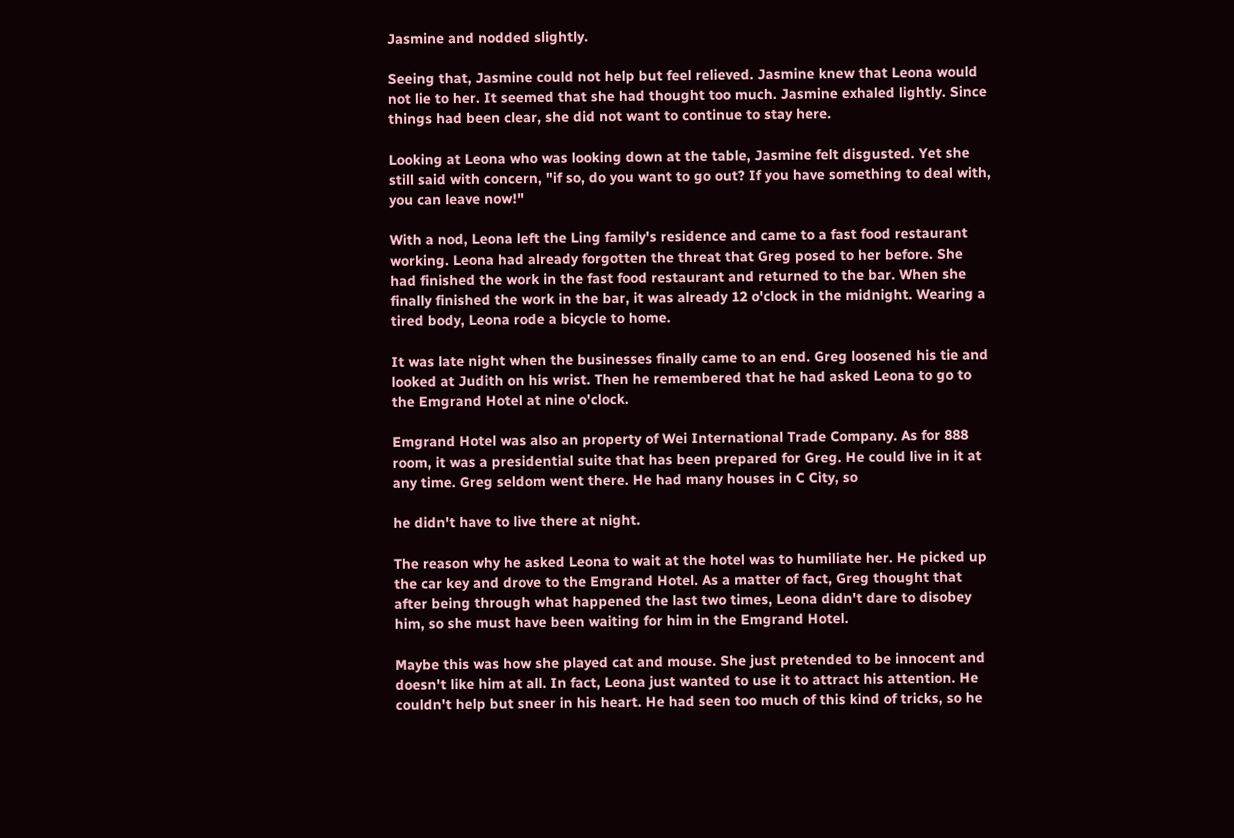Jasmine and nodded slightly.

Seeing that, Jasmine could not help but feel relieved. Jasmine knew that Leona would not lie to her. It seemed that she had thought too much. Jasmine exhaled lightly. Since things had been clear, she did not want to continue to stay here.

Looking at Leona who was looking down at the table, Jasmine felt disgusted. Yet she still said with concern, "if so, do you want to go out? If you have something to deal with, you can leave now!"

With a nod, Leona left the Ling family's residence and came to a fast food restaurant working. Leona had already forgotten the threat that Greg posed to her before. She had finished the work in the fast food restaurant and returned to the bar. When she finally finished the work in the bar, it was already 12 o'clock in the midnight. Wearing a tired body, Leona rode a bicycle to home.

It was late night when the businesses finally came to an end. Greg loosened his tie and looked at Judith on his wrist. Then he remembered that he had asked Leona to go to the Emgrand Hotel at nine o'clock.

Emgrand Hotel was also an property of Wei International Trade Company. As for 888 room, it was a presidential suite that has been prepared for Greg. He could live in it at any time. Greg seldom went there. He had many houses in C City, so

he didn't have to live there at night.

The reason why he asked Leona to wait at the hotel was to humiliate her. He picked up the car key and drove to the Emgrand Hotel. As a matter of fact, Greg thought that after being through what happened the last two times, Leona didn't dare to disobey him, so she must have been waiting for him in the Emgrand Hotel.

Maybe this was how she played cat and mouse. She just pretended to be innocent and doesn't like him at all. In fact, Leona just wanted to use it to attract his attention. He couldn't help but sneer in his heart. He had seen too much of this kind of tricks, so he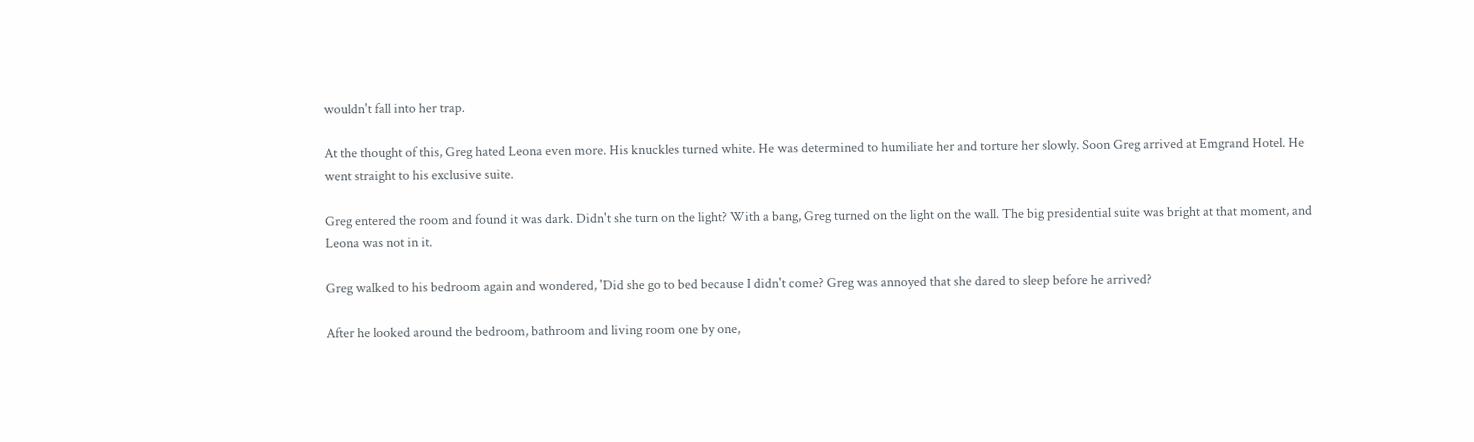wouldn't fall into her trap.

At the thought of this, Greg hated Leona even more. His knuckles turned white. He was determined to humiliate her and torture her slowly. Soon Greg arrived at Emgrand Hotel. He went straight to his exclusive suite.

Greg entered the room and found it was dark. Didn't she turn on the light? With a bang, Greg turned on the light on the wall. The big presidential suite was bright at that moment, and Leona was not in it.

Greg walked to his bedroom again and wondered, 'Did she go to bed because I didn't come? Greg was annoyed that she dared to sleep before he arrived?

After he looked around the bedroom, bathroom and living room one by one,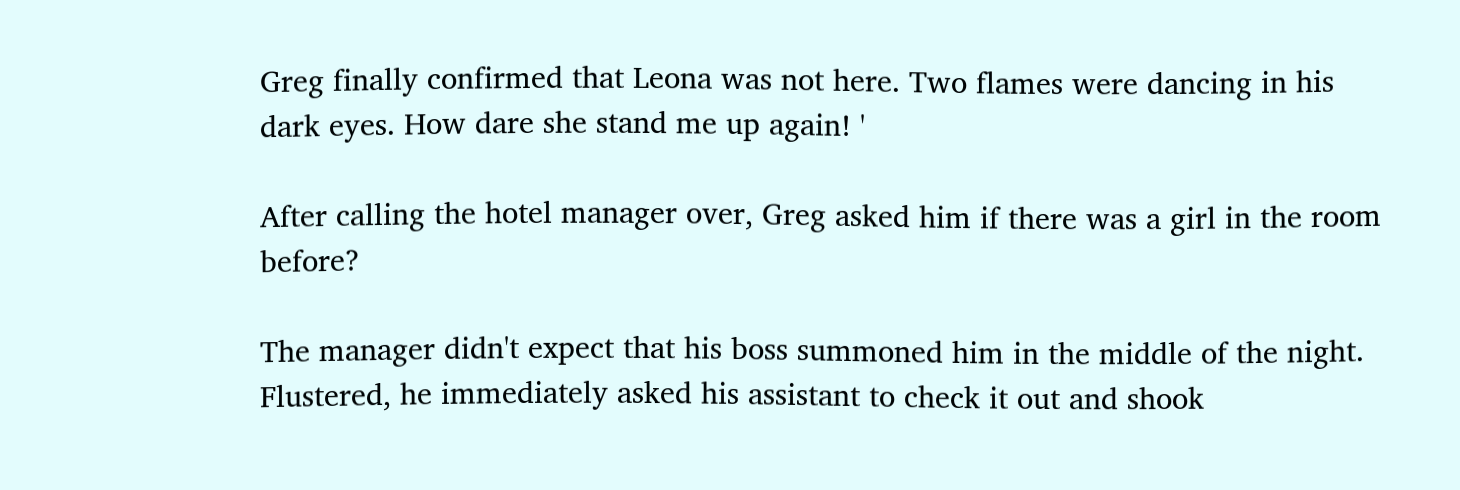Greg finally confirmed that Leona was not here. Two flames were dancing in his dark eyes. How dare she stand me up again! '

After calling the hotel manager over, Greg asked him if there was a girl in the room before?

The manager didn't expect that his boss summoned him in the middle of the night. Flustered, he immediately asked his assistant to check it out and shook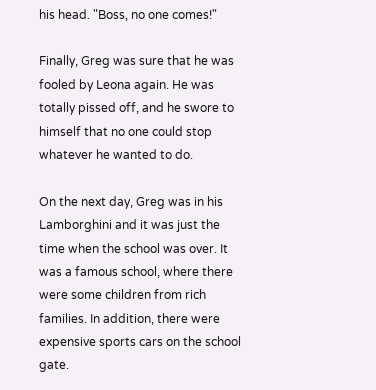his head. "Boss, no one comes!"

Finally, Greg was sure that he was fooled by Leona again. He was totally pissed off, and he swore to himself that no one could stop whatever he wanted to do.

On the next day, Greg was in his Lamborghini and it was just the time when the school was over. It was a famous school, where there were some children from rich families. In addition, there were expensive sports cars on the school gate.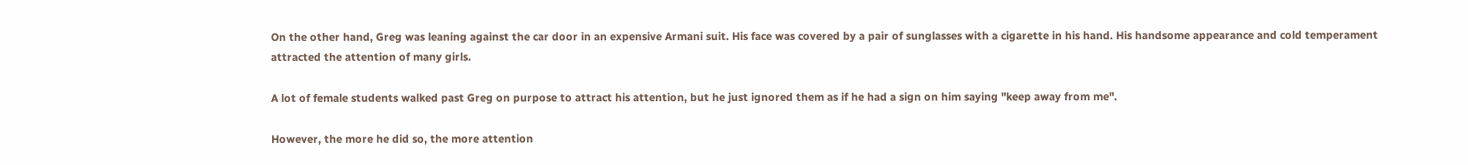On the other hand, Greg was leaning against the car door in an expensive Armani suit. His face was covered by a pair of sunglasses with a cigarette in his hand. His handsome appearance and cold temperament attracted the attention of many girls.

A lot of female students walked past Greg on purpose to attract his attention, but he just ignored them as if he had a sign on him saying "keep away from me".

However, the more he did so, the more attention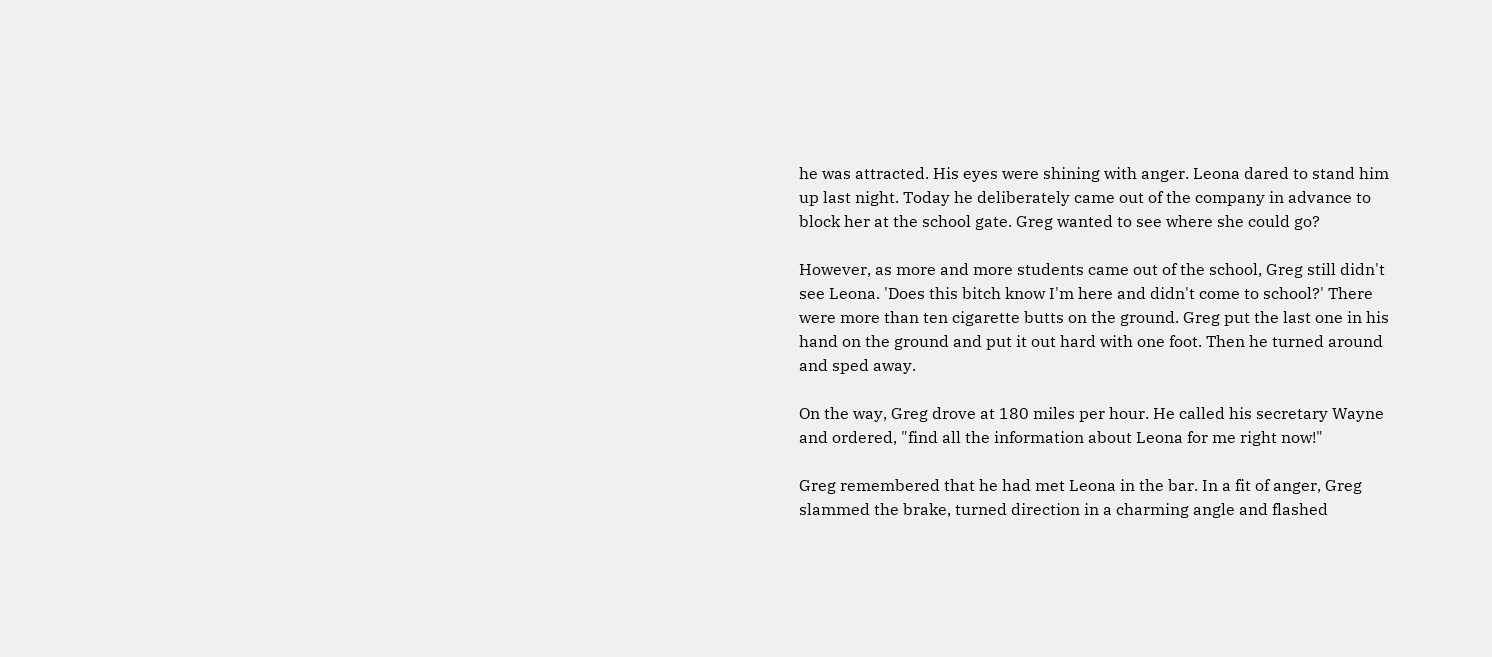he was attracted. His eyes were shining with anger. Leona dared to stand him up last night. Today he deliberately came out of the company in advance to block her at the school gate. Greg wanted to see where she could go?

However, as more and more students came out of the school, Greg still didn't see Leona. 'Does this bitch know I'm here and didn't come to school?' There were more than ten cigarette butts on the ground. Greg put the last one in his hand on the ground and put it out hard with one foot. Then he turned around and sped away.

On the way, Greg drove at 180 miles per hour. He called his secretary Wayne and ordered, "find all the information about Leona for me right now!"

Greg remembered that he had met Leona in the bar. In a fit of anger, Greg slammed the brake, turned direction in a charming angle and flashed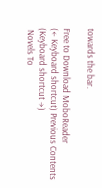towards the bar.

Free to Download MoboReader
(← Keyboard shortcut) Previous Contents (Keyboard shortcut →)
 Novels To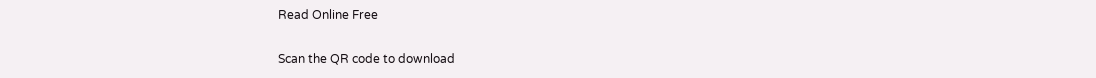Read Online Free

Scan the QR code to download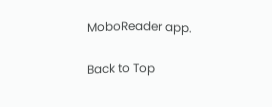MoboReader app.

Back to Top